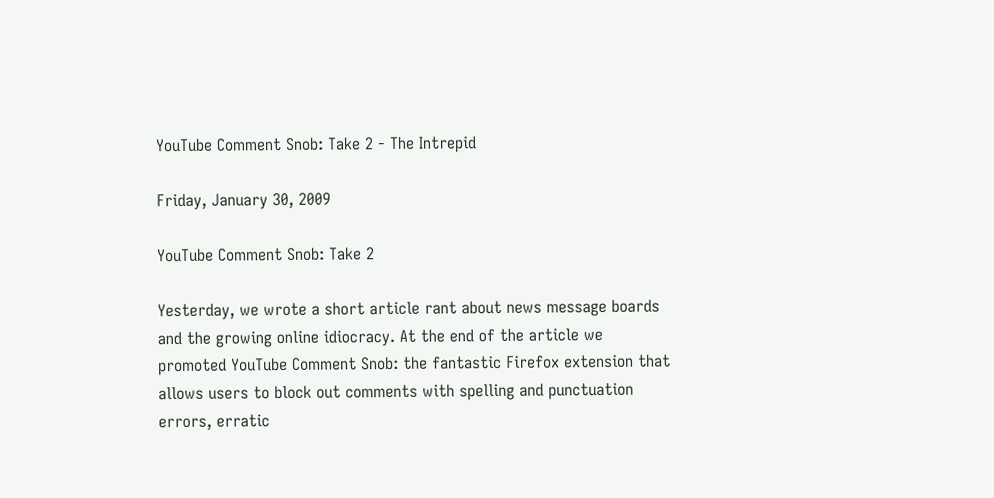YouTube Comment Snob: Take 2 - The Intrepid

Friday, January 30, 2009

YouTube Comment Snob: Take 2

Yesterday, we wrote a short article rant about news message boards and the growing online idiocracy. At the end of the article we promoted YouTube Comment Snob: the fantastic Firefox extension that allows users to block out comments with spelling and punctuation errors, erratic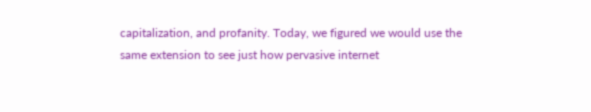capitalization, and profanity. Today, we figured we would use the same extension to see just how pervasive internet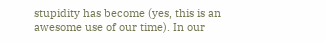stupidity has become (yes, this is an awesome use of our time). In our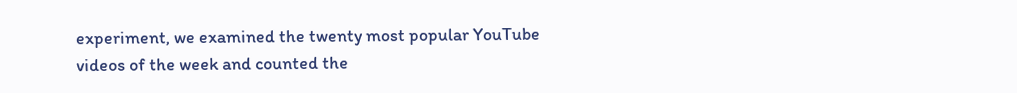experiment, we examined the twenty most popular YouTube videos of the week and counted the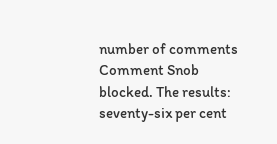number of comments Comment Snob blocked. The results: seventy-six per cent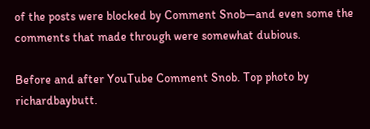of the posts were blocked by Comment Snob—and even some the comments that made through were somewhat dubious.

Before and after YouTube Comment Snob. Top photo by richardbaybutt.